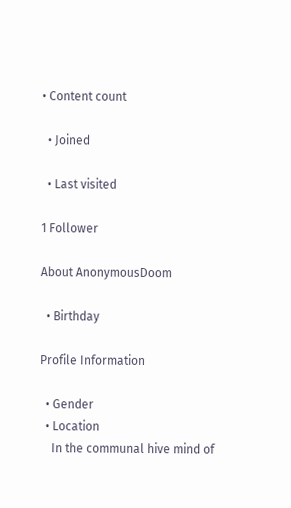• Content count

  • Joined

  • Last visited

1 Follower

About AnonymousDoom

  • Birthday

Profile Information

  • Gender
  • Location
    In the communal hive mind of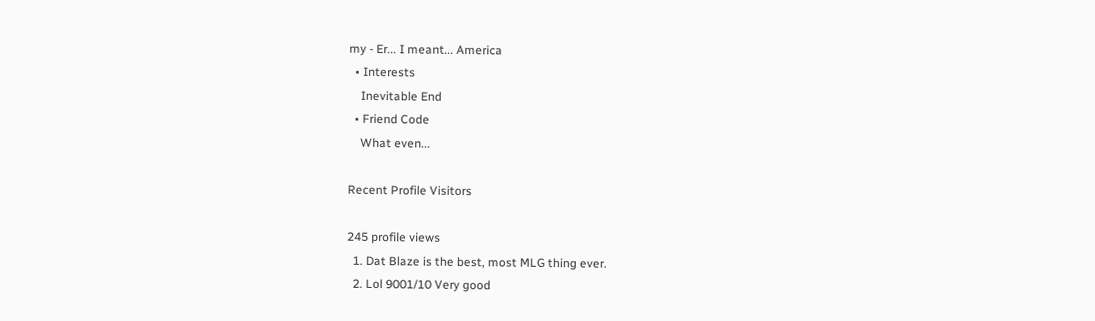my - Er... I meant... America
  • Interests
    Inevitable End
  • Friend Code
    What even...

Recent Profile Visitors

245 profile views
  1. Dat Blaze is the best, most MLG thing ever.
  2. Lol 9001/10 Very good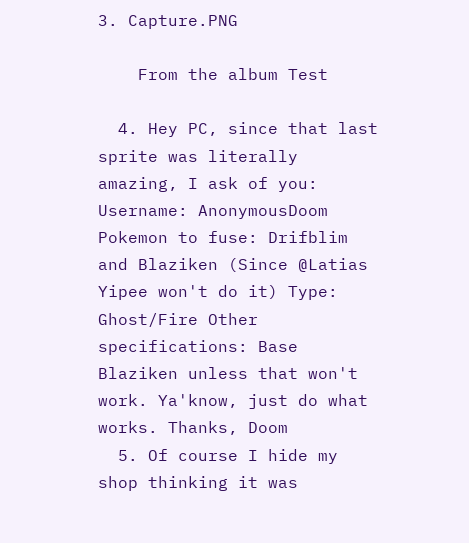3. Capture.PNG

    From the album Test

  4. Hey PC, since that last sprite was literally amazing, I ask of you: Username: AnonymousDoom Pokemon to fuse: Drifblim and Blaziken (Since @Latias Yipee won't do it) Type: Ghost/Fire Other specifications: Base Blaziken unless that won't work. Ya'know, just do what works. Thanks, Doom
  5. Of course I hide my shop thinking it was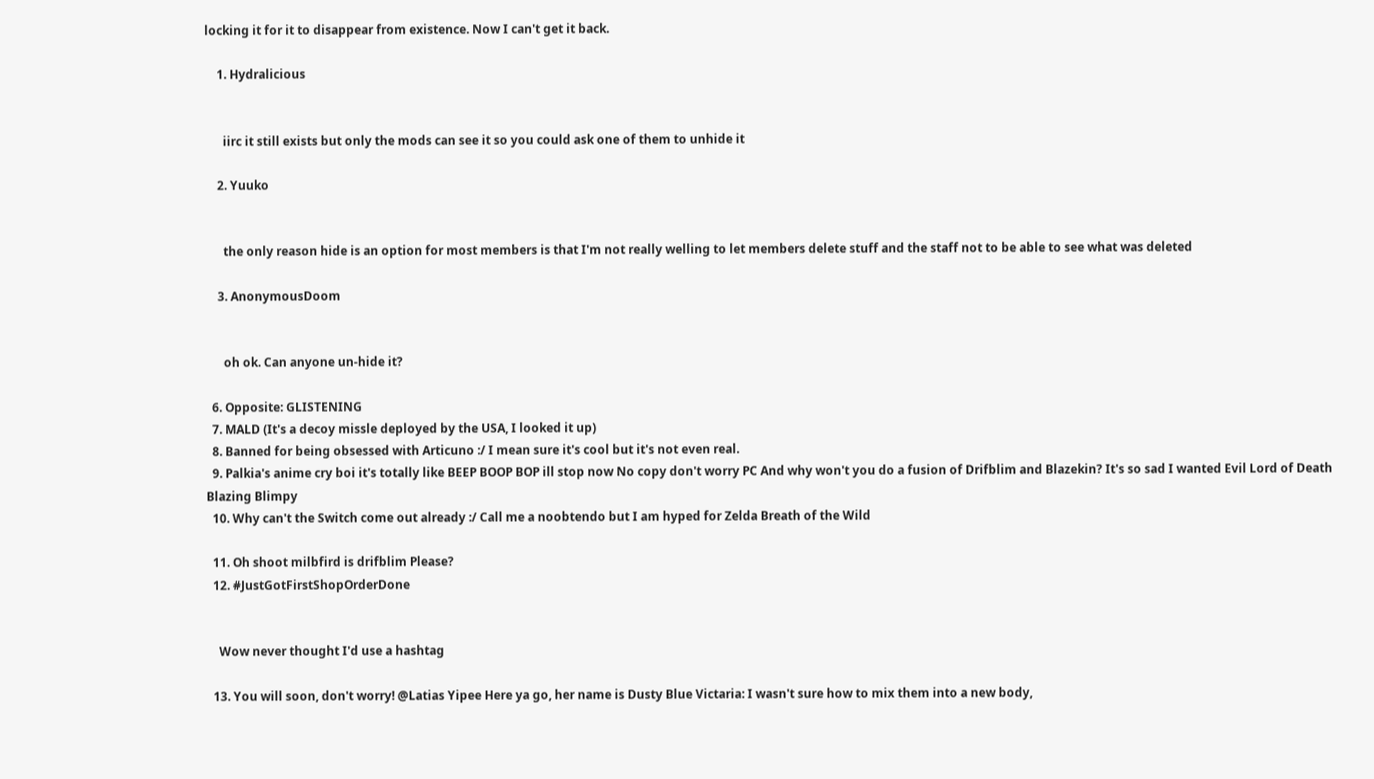locking it for it to disappear from existence. Now I can't get it back.

    1. Hydralicious


      iirc it still exists but only the mods can see it so you could ask one of them to unhide it

    2. Yuuko


      the only reason hide is an option for most members is that I'm not really welling to let members delete stuff and the staff not to be able to see what was deleted

    3. AnonymousDoom


      oh ok. Can anyone un-hide it?

  6. Opposite: GLISTENING
  7. MALD (It's a decoy missle deployed by the USA, I looked it up)
  8. Banned for being obsessed with Articuno :/ I mean sure it's cool but it's not even real.
  9. Palkia's anime cry boi it's totally like BEEP BOOP BOP ill stop now No copy don't worry PC And why won't you do a fusion of Drifblim and Blazekin? It's so sad I wanted Evil Lord of Death Blazing Blimpy
  10. Why can't the Switch come out already :/ Call me a noobtendo but I am hyped for Zelda Breath of the Wild

  11. Oh shoot milbfird is drifblim Please?
  12. #JustGotFirstShopOrderDone


    Wow never thought I'd use a hashtag

  13. You will soon, don't worry! @Latias Yipee Here ya go, her name is Dusty Blue Victaria: I wasn't sure how to mix them into a new body,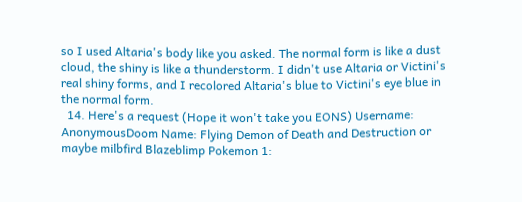so I used Altaria's body like you asked. The normal form is like a dust cloud, the shiny is like a thunderstorm. I didn't use Altaria or Victini's real shiny forms, and I recolored Altaria's blue to Victini's eye blue in the normal form.
  14. Here's a request (Hope it won't take you EONS) Username: AnonymousDoom Name: Flying Demon of Death and Destruction or maybe milbfird Blazeblimp Pokemon 1: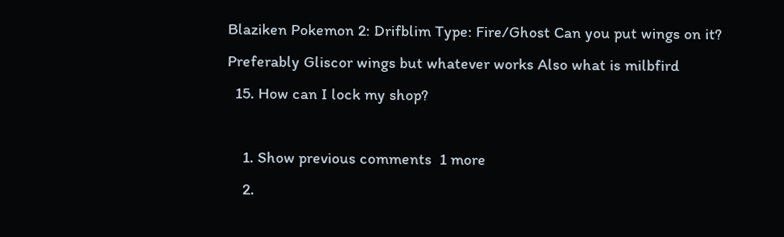Blaziken Pokemon 2: Drifblim Type: Fire/Ghost Can you put wings on it? Preferably Gliscor wings but whatever works Also what is milbfird
  15. How can I lock my shop?

    1. Show previous comments  1 more
    2.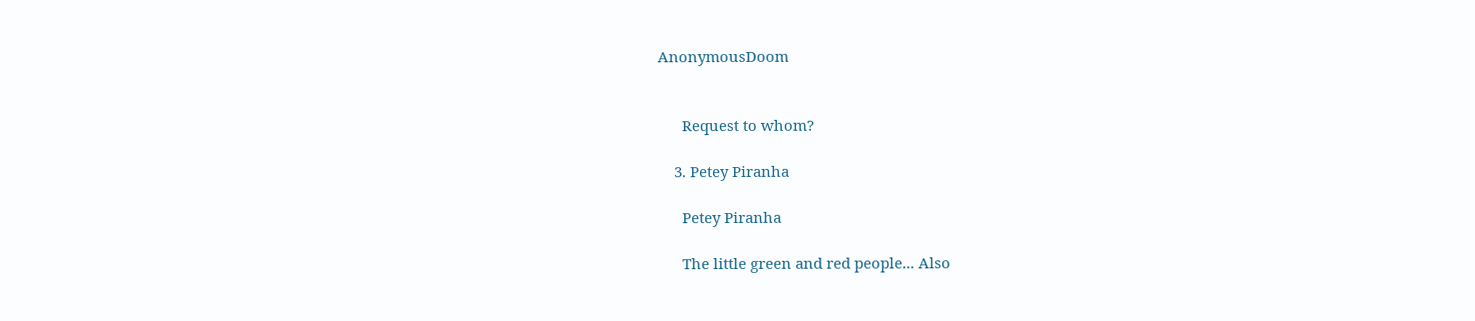AnonymousDoom


      Request to whom?

    3. Petey Piranha

      Petey Piranha

      The little green and red people... Also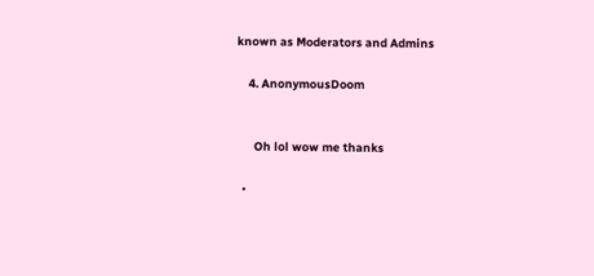known as Moderators and Admins

    4. AnonymousDoom


      Oh lol wow me thanks

  •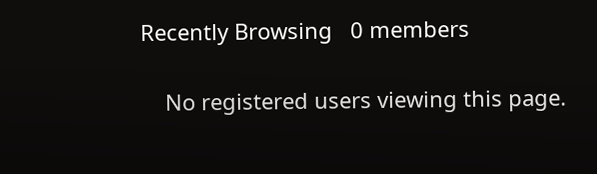Recently Browsing   0 members

    No registered users viewing this page.